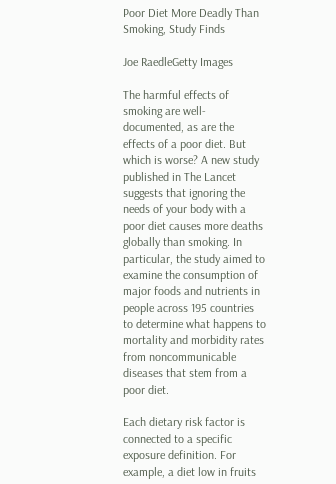Poor Diet More Deadly Than Smoking, Study Finds

Joe RaedleGetty Images

The harmful effects of smoking are well-documented, as are the effects of a poor diet. But which is worse? A new study published in The Lancet suggests that ignoring the needs of your body with a poor diet causes more deaths globally than smoking. In particular, the study aimed to examine the consumption of major foods and nutrients in people across 195 countries to determine what happens to mortality and morbidity rates from noncommunicable diseases that stem from a poor diet.

Each dietary risk factor is connected to a specific exposure definition. For example, a diet low in fruits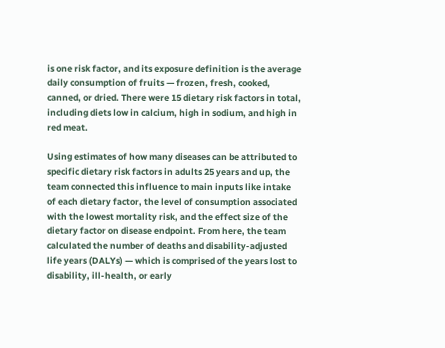is one risk factor, and its exposure definition is the average daily consumption of fruits — frozen, fresh, cooked, canned, or dried. There were 15 dietary risk factors in total, including diets low in calcium, high in sodium, and high in red meat.

Using estimates of how many diseases can be attributed to specific dietary risk factors in adults 25 years and up, the team connected this influence to main inputs like intake of each dietary factor, the level of consumption associated with the lowest mortality risk, and the effect size of the dietary factor on disease endpoint. From here, the team calculated the number of deaths and disability-adjusted life years (DALYs) — which is comprised of the years lost to disability, ill-health, or early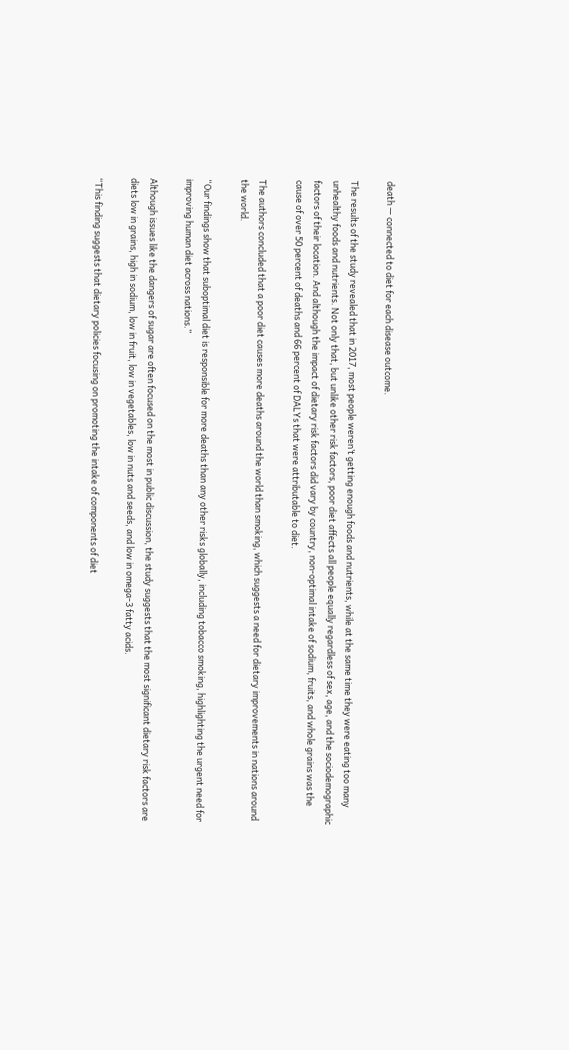death — connected to diet for each disease outcome.

The results of the study revealed that in 2017, most people weren’t getting enough foods and nutrients, while at the same time they were eating too many unhealthy foods and nutrients. Not only that, but unlike other risk factors, poor diet affects all people equally regardless of sex, age, and the sociodemographic factors of their location. And although the impact of dietary risk factors did vary by country, non-optimal intake of sodium, fruits, and whole grains was the cause of over 50 percent of deaths and 66 percent of DALYs that were attributable to diet.

The authors concluded that a poor diet causes more deaths around the world than smoking, which suggests a need for dietary improvements in nations around the world.

“Our findings show that suboptimal diet is responsible for more deaths than any other risks globally, including tobacco smoking, highlighting the urgent need for improving human diet across nations.”

Although issues like the dangers of sugar are often focused on the most in public discussion, the study suggests that the most significant dietary risk factors are diets low in grains, high in sodium, low in fruit, low in vegetables, low in nuts and seeds, and low in omega-3 fatty acids.

“This finding suggests that dietary policies focusing on promoting the intake of components of diet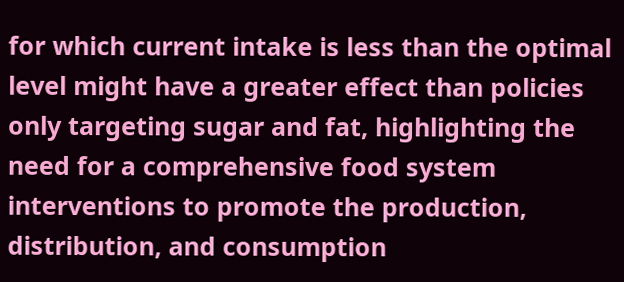for which current intake is less than the optimal level might have a greater effect than policies only targeting sugar and fat, highlighting the need for a comprehensive food system interventions to promote the production, distribution, and consumption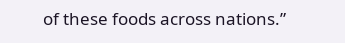of these foods across nations.”